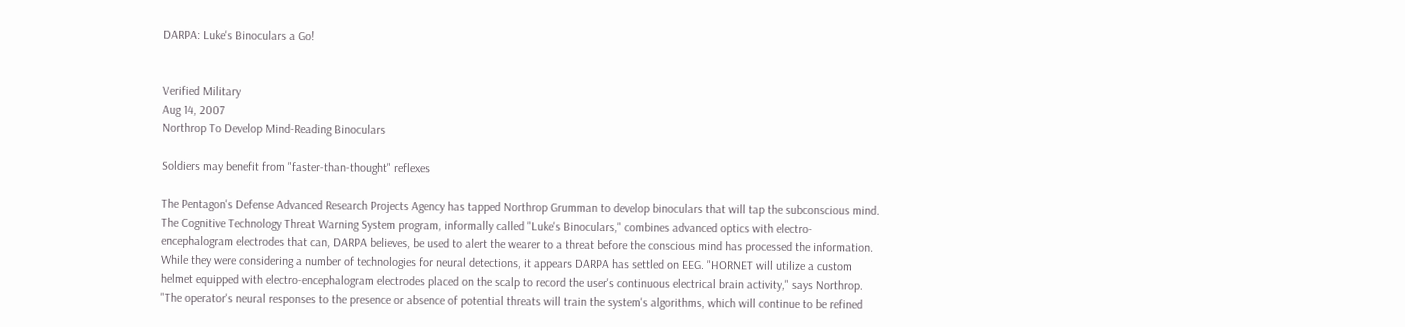DARPA: Luke's Binoculars a Go!


Verified Military
Aug 14, 2007
Northrop To Develop Mind-Reading Binoculars

Soldiers may benefit from "faster-than-thought" reflexes

The Pentagon's Defense Advanced Research Projects Agency has tapped Northrop Grumman to develop binoculars that will tap the subconscious mind. The Cognitive Technology Threat Warning System program, informally called "Luke's Binoculars," combines advanced optics with electro-encephalogram electrodes that can, DARPA believes, be used to alert the wearer to a threat before the conscious mind has processed the information. While they were considering a number of technologies for neural detections, it appears DARPA has settled on EEG. "HORNET will utilize a custom helmet equipped with electro-encephalogram electrodes placed on the scalp to record the user's continuous electrical brain activity," says Northrop. "The operator's neural responses to the presence or absence of potential threats will train the system's algorithms, which will continue to be refined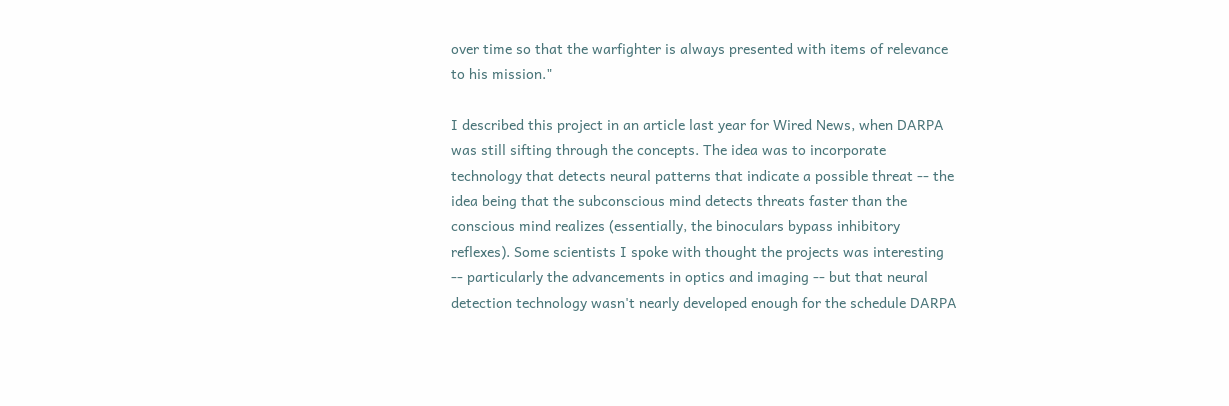over time so that the warfighter is always presented with items of relevance to his mission."

I described this project in an article last year for Wired News, when DARPA was still sifting through the concepts. The idea was to incorporate technology that detects neural patterns that indicate a possible threat -- the idea being that the subconscious mind detects threats faster than the conscious mind realizes (essentially, the binoculars bypass inhibitory reflexes). Some scientists I spoke with thought the projects was interesting -- particularly the advancements in optics and imaging -- but that neural detection technology wasn't nearly developed enough for the schedule DARPA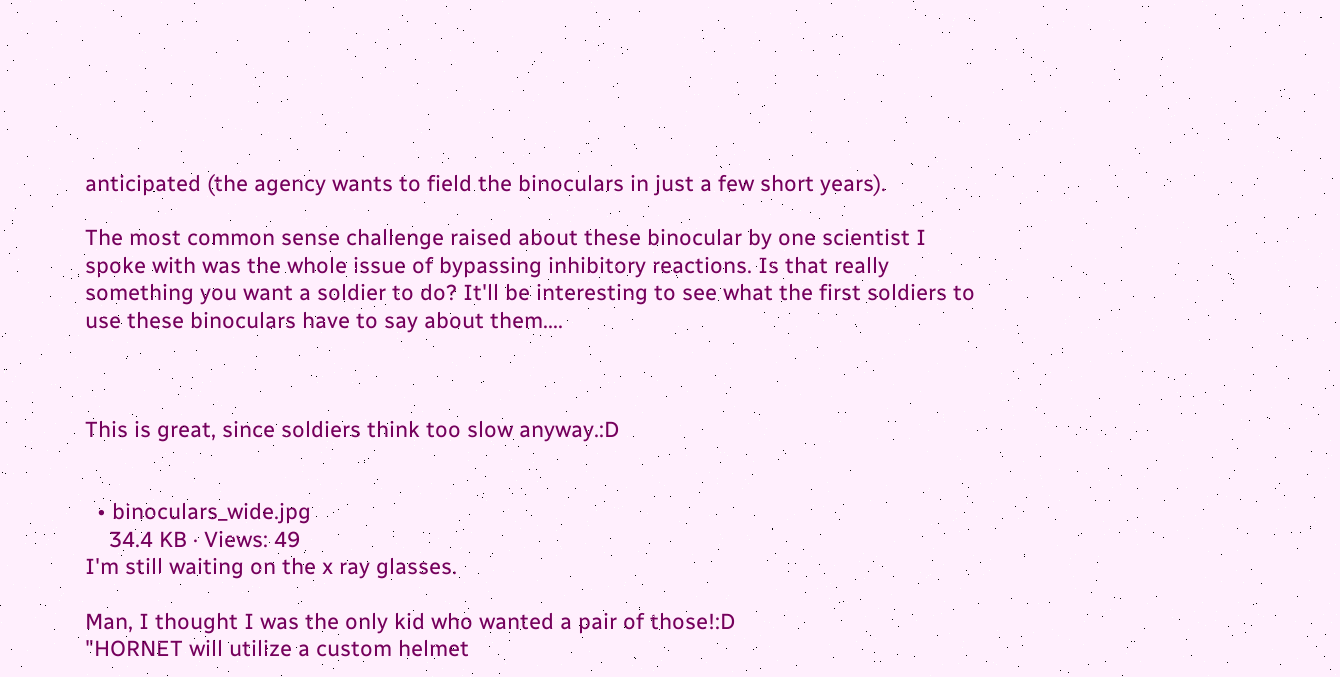anticipated (the agency wants to field the binoculars in just a few short years).

The most common sense challenge raised about these binocular by one scientist I spoke with was the whole issue of bypassing inhibitory reactions. Is that really something you want a soldier to do? It'll be interesting to see what the first soldiers to use these binoculars have to say about them....



This is great, since soldiers think too slow anyway.:D


  • binoculars_wide.jpg
    34.4 KB · Views: 49
I'm still waiting on the x ray glasses.

Man, I thought I was the only kid who wanted a pair of those!:D
"HORNET will utilize a custom helmet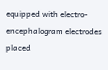equipped with electro-encephalogram electrodes placed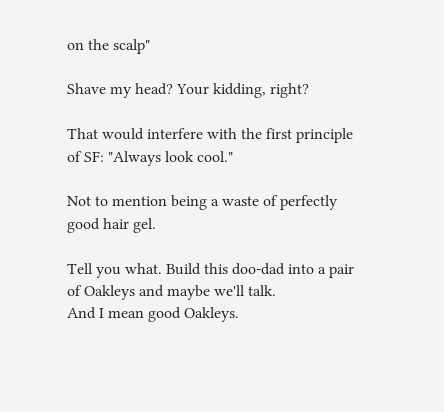on the scalp"

Shave my head? Your kidding, right?

That would interfere with the first principle of SF: "Always look cool."

Not to mention being a waste of perfectly good hair gel.

Tell you what. Build this doo-dad into a pair of Oakleys and maybe we'll talk.
And I mean good Oakleys.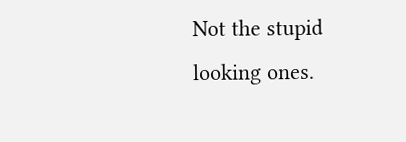Not the stupid looking ones.